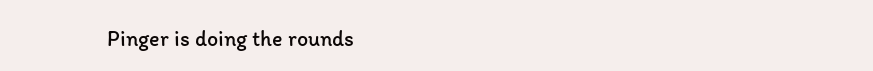Pinger is doing the rounds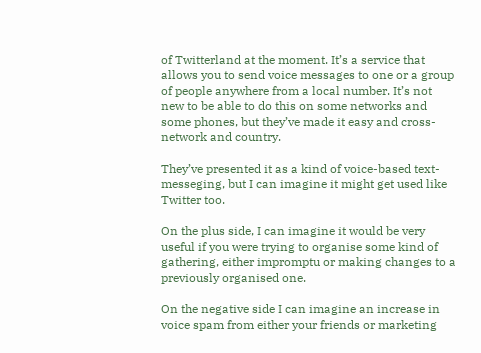of Twitterland at the moment. It’s a service that allows you to send voice messages to one or a group of people anywhere from a local number. It’s not new to be able to do this on some networks and some phones, but they’ve made it easy and cross-network and country.

They’ve presented it as a kind of voice-based text-messeging, but I can imagine it might get used like Twitter too.

On the plus side, I can imagine it would be very useful if you were trying to organise some kind of gathering, either impromptu or making changes to a previously organised one.

On the negative side I can imagine an increase in voice spam from either your friends or marketing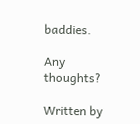baddies.

Any thoughts?

Written by